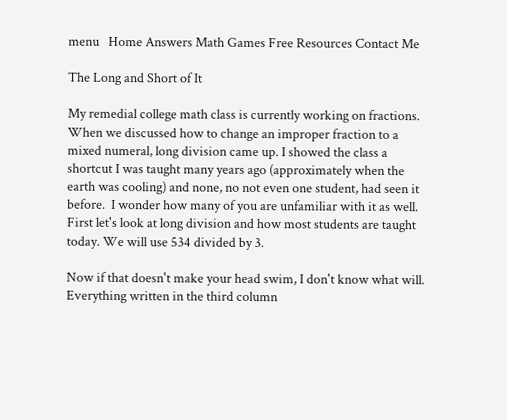menu   Home Answers Math Games Free Resources Contact Me

The Long and Short of It

My remedial college math class is currently working on fractions. When we discussed how to change an improper fraction to a mixed numeral, long division came up. I showed the class a shortcut I was taught many years ago (approximately when the earth was cooling) and none, no not even one student, had seen it before.  I wonder how many of you are unfamiliar with it as well. First let's look at long division and how most students are taught today. We will use 534 divided by 3.

Now if that doesn't make your head swim, I don't know what will. Everything written in the third column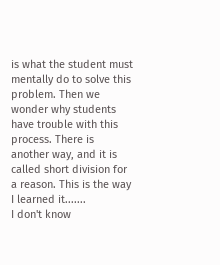is what the student must mentally do to solve this problem. Then we wonder why students have trouble with this process. There is another way, and it is called short division for a reason. This is the way I learned it.......
I don't know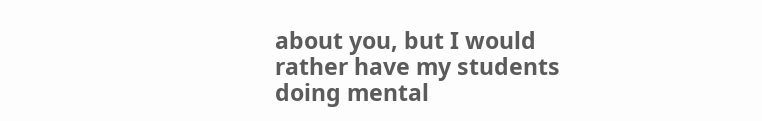about you, but I would rather have my students doing mental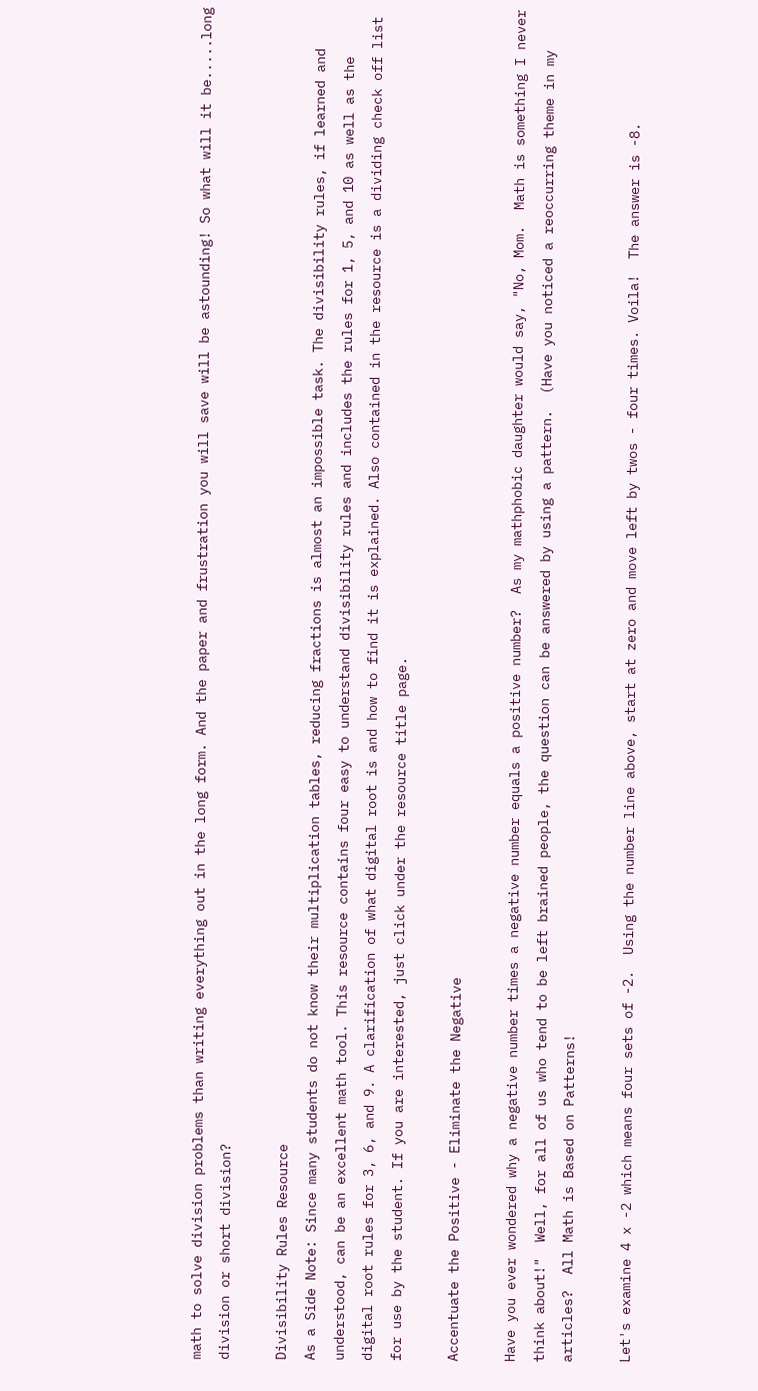math to solve division problems than writing everything out in the long form. And the paper and frustration you will save will be astounding! So what will it be.....long division or short division?

Divisibility Rules Resource
As a Side Note: Since many students do not know their multiplication tables, reducing fractions is almost an impossible task. The divisibility rules, if learned and understood, can be an excellent math tool. This resource contains four easy to understand divisibility rules and includes the rules for 1, 5, and 10 as well as the digital root rules for 3, 6, and 9. A clarification of what digital root is and how to find it is explained. Also contained in the resource is a dividing check off list for use by the student. If you are interested, just click under the resource title page.

Accentuate the Positive - Eliminate the Negative

Have you ever wondered why a negative number times a negative number equals a positive number?  As my mathphobic daughter would say, "No, Mom.  Math is something I never think about!"  Well, for all of us who tend to be left brained people, the question can be answered by using a pattern.  (Have you noticed a reoccurring theme in my articles?  All Math is Based on Patterns!

Let's examine 4 x -2 which means four sets of -2.  Using the number line above, start at zero and move left by twos - four times. Voila!  The answer is -8.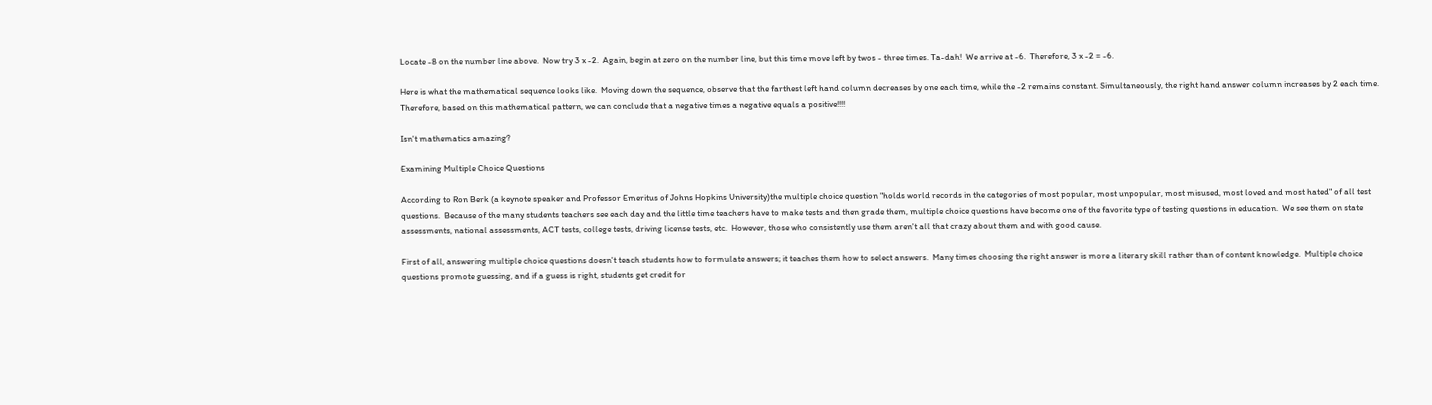Locate -8 on the number line above.  Now try 3 x -2.  Again, begin at zero on the number line, but this time move left by twos - three times. Ta-dah!  We arrive at -6.  Therefore, 3 x -2 = -6.

Here is what the mathematical sequence looks like.  Moving down the sequence, observe that the farthest left hand column decreases by one each time, while the -2 remains constant. Simultaneously, the right hand answer column increases by 2 each time.  Therefore, based on this mathematical pattern, we can conclude that a negative times a negative equals a positive!!!!

Isn't mathematics amazing?

Examining Multiple Choice Questions

According to Ron Berk (a keynote speaker and Professor Emeritus of Johns Hopkins University)the multiple choice question "holds world records in the categories of most popular, most unpopular, most misused, most loved and most hated" of all test questions.  Because of the many students teachers see each day and the little time teachers have to make tests and then grade them, multiple choice questions have become one of the favorite type of testing questions in education.  We see them on state assessments, national assessments, ACT tests, college tests, driving license tests, etc.  However, those who consistently use them aren't all that crazy about them and with good cause.

First of all, answering multiple choice questions doesn't teach students how to formulate answers; it teaches them how to select answers.  Many times choosing the right answer is more a literary skill rather than of content knowledge.  Multiple choice questions promote guessing, and if a guess is right, students get credit for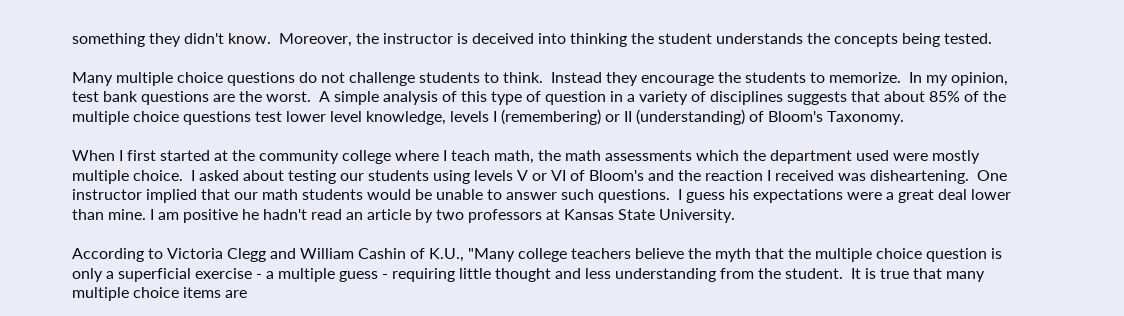something they didn't know.  Moreover, the instructor is deceived into thinking the student understands the concepts being tested.

Many multiple choice questions do not challenge students to think.  Instead they encourage the students to memorize.  In my opinion, test bank questions are the worst.  A simple analysis of this type of question in a variety of disciplines suggests that about 85% of the multiple choice questions test lower level knowledge, levels I (remembering) or II (understanding) of Bloom's Taxonomy.

When I first started at the community college where I teach math, the math assessments which the department used were mostly multiple choice.  I asked about testing our students using levels V or VI of Bloom's and the reaction I received was disheartening.  One instructor implied that our math students would be unable to answer such questions.  I guess his expectations were a great deal lower than mine. I am positive he hadn't read an article by two professors at Kansas State University.

According to Victoria Clegg and William Cashin of K.U., "Many college teachers believe the myth that the multiple choice question is only a superficial exercise - a multiple guess - requiring little thought and less understanding from the student.  It is true that many multiple choice items are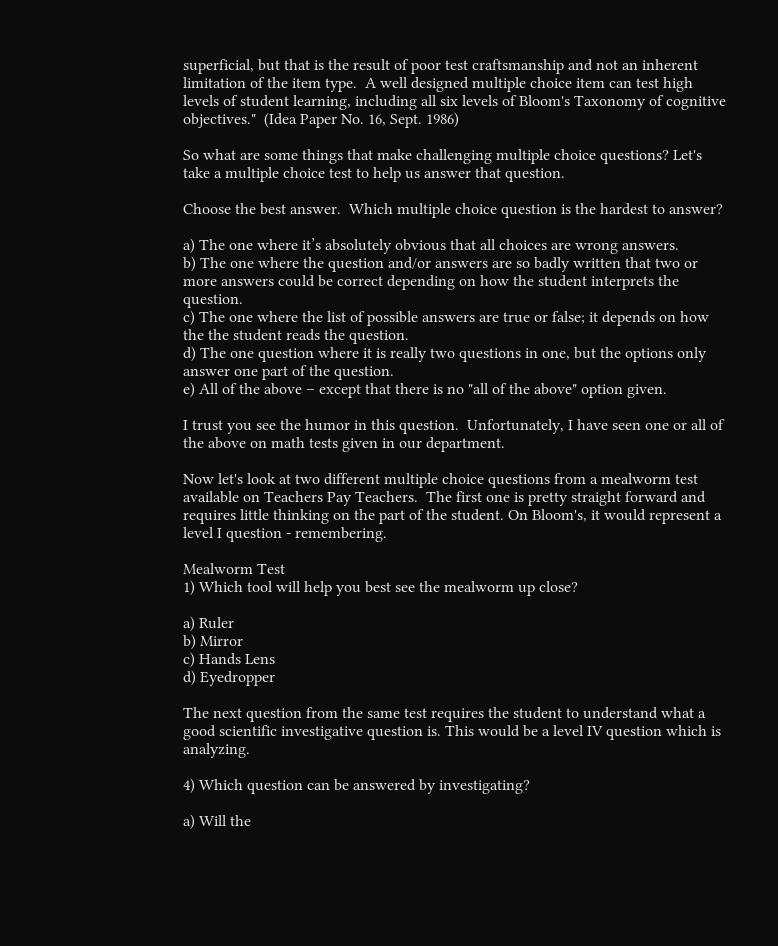superficial, but that is the result of poor test craftsmanship and not an inherent limitation of the item type.  A well designed multiple choice item can test high levels of student learning, including all six levels of Bloom's Taxonomy of cognitive objectives."  (Idea Paper No. 16, Sept. 1986)

So what are some things that make challenging multiple choice questions? Let's take a multiple choice test to help us answer that question.

Choose the best answer.  Which multiple choice question is the hardest to answer?

a) The one where it’s absolutely obvious that all choices are wrong answers.
b) The one where the question and/or answers are so badly written that two or more answers could be correct depending on how the student interprets the question.
c) The one where the list of possible answers are true or false; it depends on how the the student reads the question.
d) The one question where it is really two questions in one, but the options only answer one part of the question.
e) All of the above – except that there is no "all of the above" option given.

I trust you see the humor in this question.  Unfortunately, I have seen one or all of the above on math tests given in our department.

Now let's look at two different multiple choice questions from a mealworm test available on Teachers Pay Teachers.  The first one is pretty straight forward and requires little thinking on the part of the student. On Bloom's, it would represent a level I question - remembering.

Mealworm Test
1) Which tool will help you best see the mealworm up close?

a) Ruler
b) Mirror
c) Hands Lens
d) Eyedropper

The next question from the same test requires the student to understand what a good scientific investigative question is. This would be a level IV question which is analyzing.

4) Which question can be answered by investigating?

a) Will the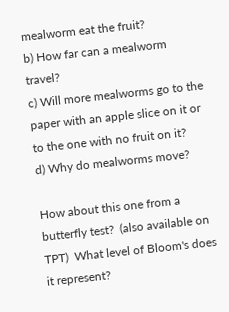mealworm eat the fruit?
b) How far can a mealworm travel?
c) Will more mealworms go to the paper with an apple slice on it or to the one with no fruit on it?
d) Why do mealworms move?

How about this one from a butterfly test?  (also available on TPT)  What level of Bloom's does it represent?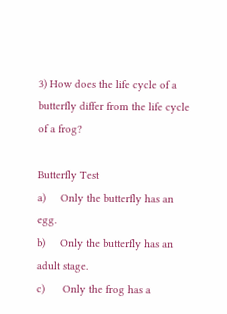3) How does the life cycle of a butterfly differ from the life cycle of a frog?

Butterfly Test
a)     Only the butterfly has an egg.
b)     Only the butterfly has an adult stage.
c)      Only the frog has a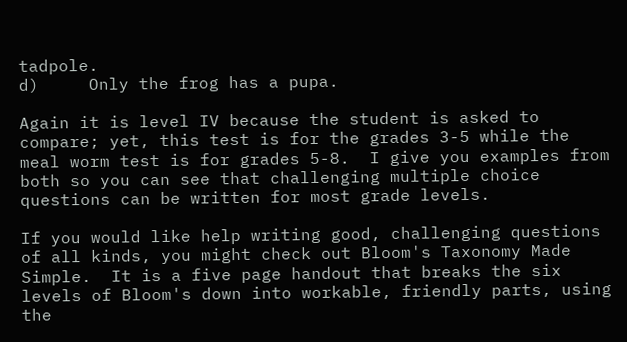tadpole.
d)     Only the frog has a pupa.

Again it is level IV because the student is asked to compare; yet, this test is for the grades 3-5 while the meal worm test is for grades 5-8.  I give you examples from both so you can see that challenging multiple choice questions can be written for most grade levels.

If you would like help writing good, challenging questions of all kinds, you might check out Bloom's Taxonomy Made Simple.  It is a five page handout that breaks the six levels of Bloom's down into workable, friendly parts, using the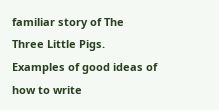familiar story of The Three Little Pigs. Examples of good ideas of how to write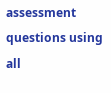assessment questions using all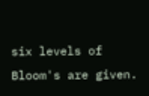six levels of Bloom's are given.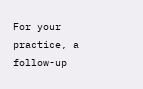For your practice, a follow-up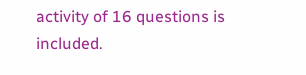activity of 16 questions is included.